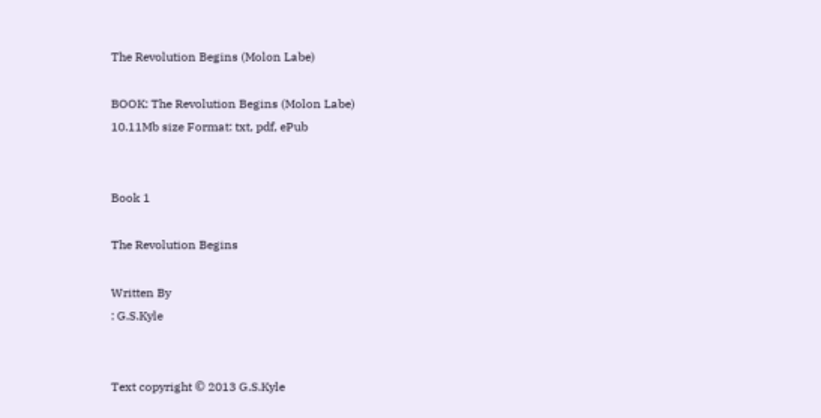The Revolution Begins (Molon Labe)

BOOK: The Revolution Begins (Molon Labe)
10.11Mb size Format: txt, pdf, ePub


Book 1

The Revolution Begins

Written By
: G.S.Kyle


Text copyright © 2013 G.S.Kyle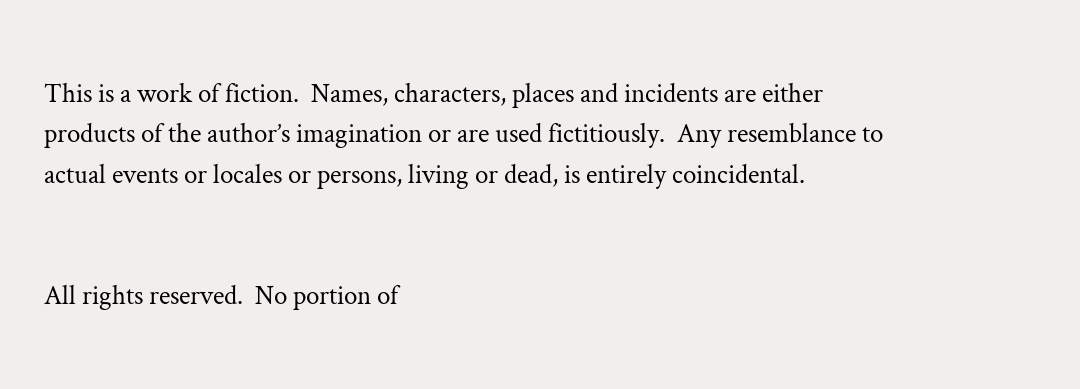This is a work of fiction.  Names, characters, places and incidents are either products of the author’s imagination or are used fictitiously.  Any resemblance to actual events or locales or persons, living or dead, is entirely coincidental.


All rights reserved.  No portion of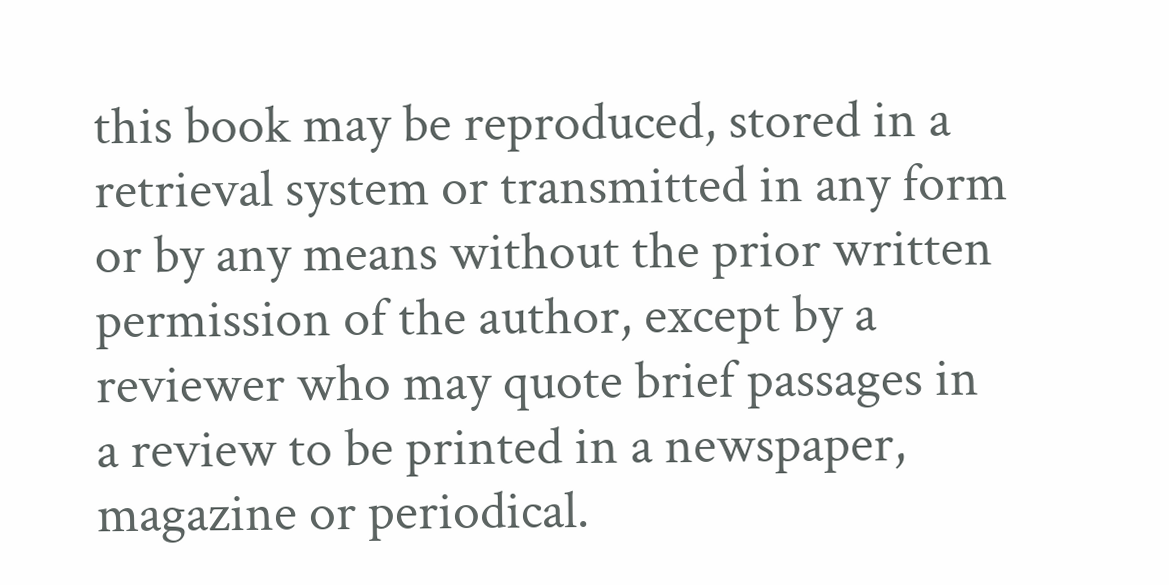this book may be reproduced, stored in a retrieval system or transmitted in any form or by any means without the prior written permission of the author, except by a reviewer who may quote brief passages in a review to be printed in a newspaper, magazine or periodical.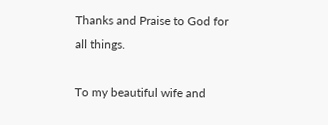Thanks and Praise to God for all things.

To my beautiful wife and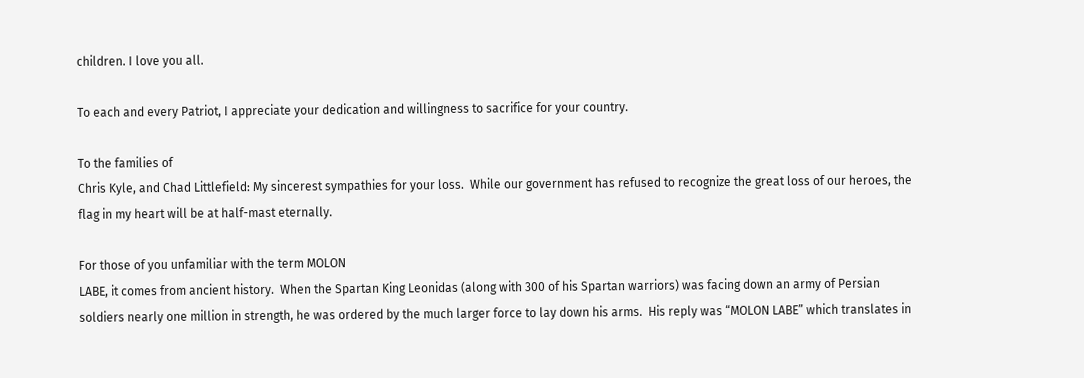children. I love you all.

To each and every Patriot, I appreciate your dedication and willingness to sacrifice for your country.

To the families of
Chris Kyle, and Chad Littlefield: My sincerest sympathies for your loss.  While our government has refused to recognize the great loss of our heroes, the flag in my heart will be at half-mast eternally.

For those of you unfamiliar with the term MOLON
LABE, it comes from ancient history.  When the Spartan King Leonidas (along with 300 of his Spartan warriors) was facing down an army of Persian soldiers nearly one million in strength, he was ordered by the much larger force to lay down his arms.  His reply was “MOLON LABE” which translates in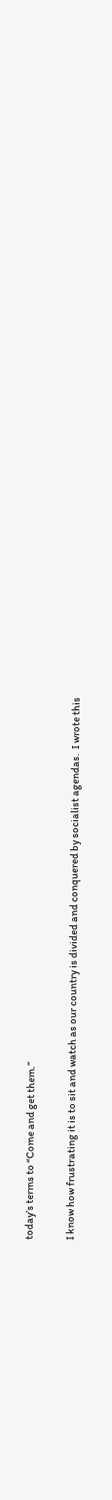today’s terms to “Come and get them.”

I know how frustrating it is to sit and watch as our country is divided and conquered by socialist agendas.  I wrote this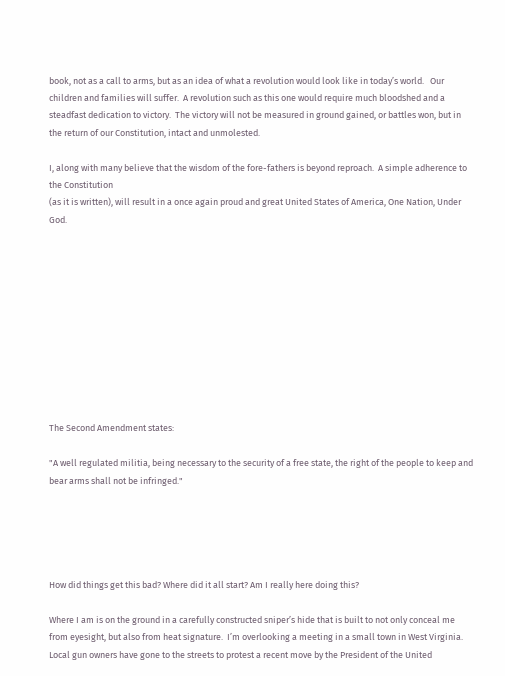book, not as a call to arms, but as an idea of what a revolution would look like in today’s world.   Our children and families will suffer.  A revolution such as this one would require much bloodshed and a steadfast dedication to victory.  The victory will not be measured in ground gained, or battles won, but in the return of our Constitution, intact and unmolested.

I, along with many believe that the wisdom of the fore-fathers is beyond reproach.  A simple adherence to the Constitution
(as it is written), will result in a once again proud and great United States of America, One Nation, Under God.











The Second Amendment states:

"A well regulated militia, being necessary to the security of a free state, the right of the people to keep and bear arms shall not be infringed."





How did things get this bad? Where did it all start? Am I really here doing this?

Where I am is on the ground in a carefully constructed sniper’s hide that is built to not only conceal me
from eyesight, but also from heat signature.  I’m overlooking a meeting in a small town in West Virginia. Local gun owners have gone to the streets to protest a recent move by the President of the United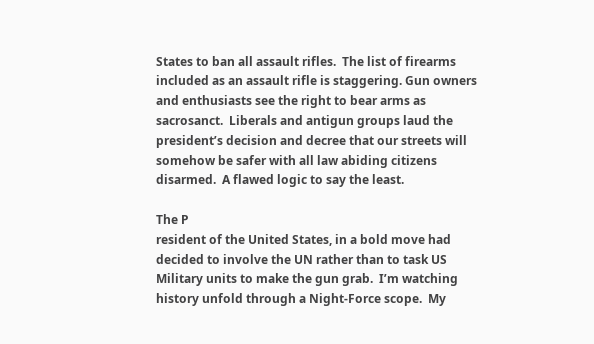States to ban all assault rifles.  The list of firearms included as an assault rifle is staggering. Gun owners and enthusiasts see the right to bear arms as sacrosanct.  Liberals and antigun groups laud the president’s decision and decree that our streets will somehow be safer with all law abiding citizens disarmed.  A flawed logic to say the least.

The P
resident of the United States, in a bold move had decided to involve the UN rather than to task US Military units to make the gun grab.  I’m watching history unfold through a Night-Force scope.  My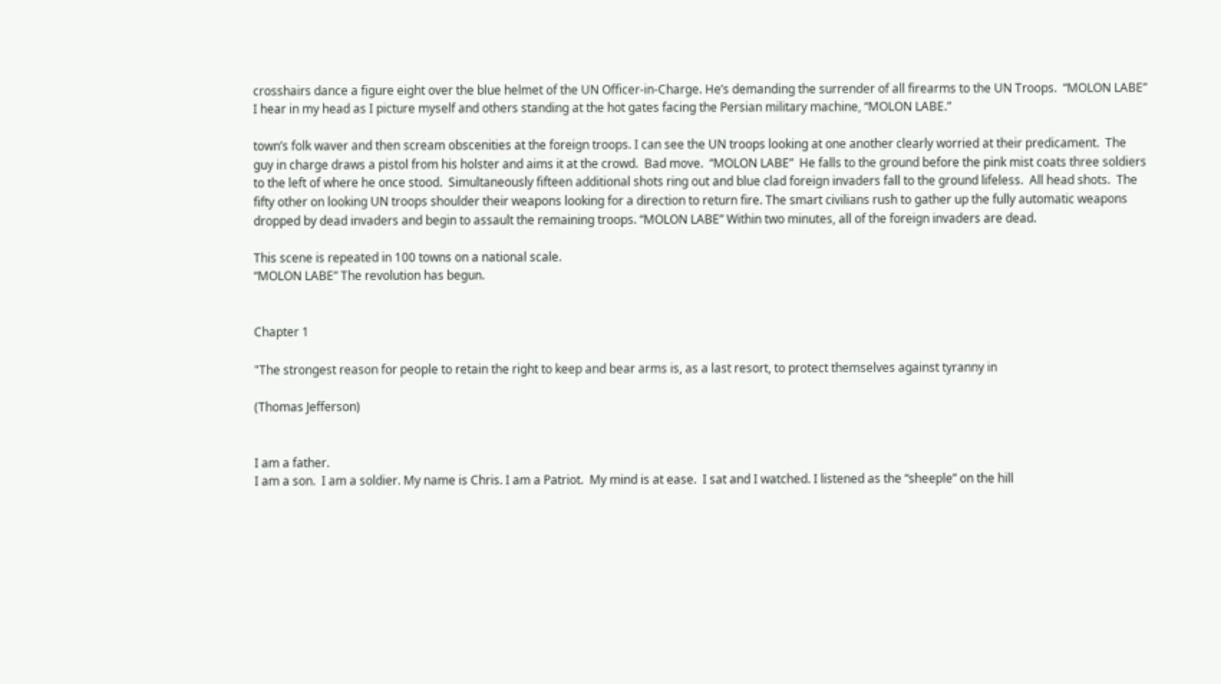crosshairs dance a figure eight over the blue helmet of the UN Officer-in-Charge. He’s demanding the surrender of all firearms to the UN Troops.  “MOLON LABE” I hear in my head as I picture myself and others standing at the hot gates facing the Persian military machine, “MOLON LABE.”

town’s folk waver and then scream obscenities at the foreign troops. I can see the UN troops looking at one another clearly worried at their predicament.  The guy in charge draws a pistol from his holster and aims it at the crowd.  Bad move.  “MOLON LABE”  He falls to the ground before the pink mist coats three soldiers to the left of where he once stood.  Simultaneously fifteen additional shots ring out and blue clad foreign invaders fall to the ground lifeless.  All head shots.  The fifty other on looking UN troops shoulder their weapons looking for a direction to return fire. The smart civilians rush to gather up the fully automatic weapons dropped by dead invaders and begin to assault the remaining troops. “MOLON LABE” Within two minutes, all of the foreign invaders are dead.

This scene is repeated in 100 towns on a national scale.
“MOLON LABE” The revolution has begun.


Chapter 1

"The strongest reason for people to retain the right to keep and bear arms is, as a last resort, to protect themselves against tyranny in

(Thomas Jefferson)


I am a father.
I am a son.  I am a soldier. My name is Chris. I am a Patriot.  My mind is at ease.  I sat and I watched. I listened as the “sheeple” on the hill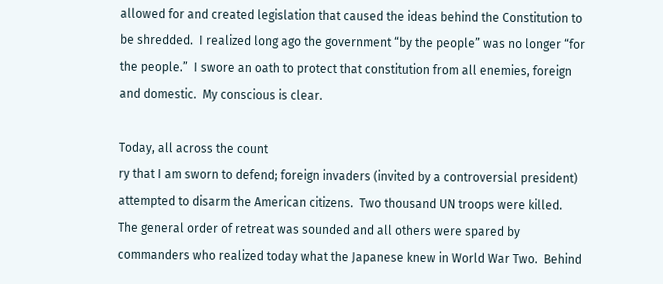allowed for and created legislation that caused the ideas behind the Constitution to be shredded.  I realized long ago the government “by the people” was no longer “for the people.”  I swore an oath to protect that constitution from all enemies, foreign and domestic.  My conscious is clear.

Today, all across the count
ry that I am sworn to defend; foreign invaders (invited by a controversial president) attempted to disarm the American citizens.  Two thousand UN troops were killed.  The general order of retreat was sounded and all others were spared by commanders who realized today what the Japanese knew in World War Two.  Behind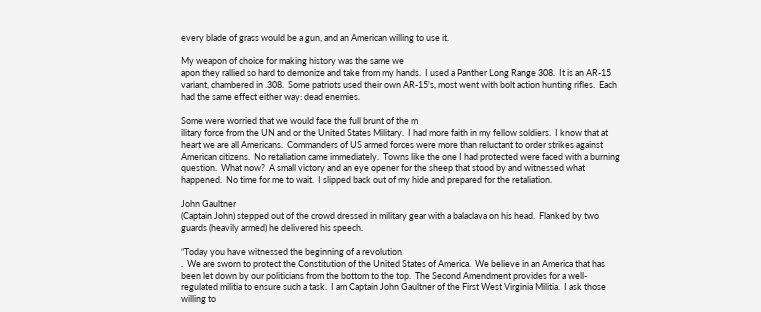every blade of grass would be a gun, and an American willing to use it.

My weapon of choice for making history was the same we
apon they rallied so hard to demonize and take from my hands.  I used a Panther Long Range 308.  It is an AR-15 variant, chambered in .308.  Some patriots used their own AR-15's, most went with bolt action hunting rifles.  Each had the same effect either way: dead enemies.

Some were worried that we would face the full brunt of the m
ilitary force from the UN and or the United States Military.  I had more faith in my fellow soldiers.  I know that at heart we are all Americans.  Commanders of US armed forces were more than reluctant to order strikes against American citizens.  No retaliation came immediately.  Towns like the one I had protected were faced with a burning question.  What now?  A small victory and an eye opener for the sheep that stood by and witnessed what happened.  No time for me to wait.  I slipped back out of my hide and prepared for the retaliation.

John Gaultner
(Captain John) stepped out of the crowd dressed in military gear with a balaclava on his head.  Flanked by two guards (heavily armed) he delivered his speech.

“Today you have witnessed the beginning of a revolution
.  We are sworn to protect the Constitution of the United States of America.  We believe in an America that has been let down by our politicians from the bottom to the top.  The Second Amendment provides for a well-regulated militia to ensure such a task.  I am Captain John Gaultner of the First West Virginia Militia.  I ask those willing to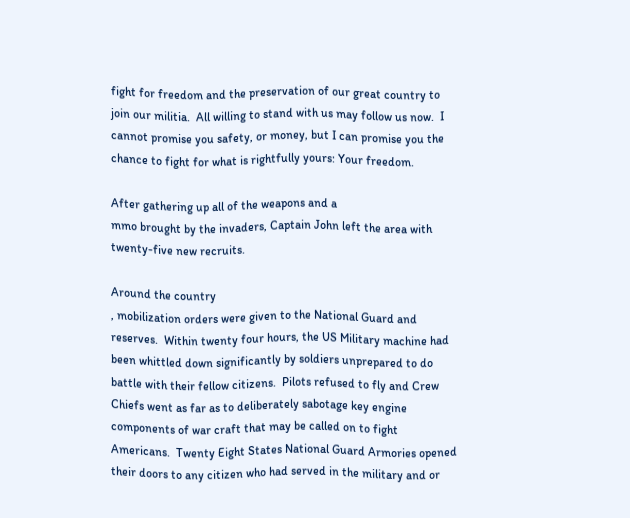fight for freedom and the preservation of our great country to join our militia.  All willing to stand with us may follow us now.  I cannot promise you safety, or money, but I can promise you the chance to fight for what is rightfully yours: Your freedom.

After gathering up all of the weapons and a
mmo brought by the invaders, Captain John left the area with twenty-five new recruits.

Around the country
, mobilization orders were given to the National Guard and reserves.  Within twenty four hours, the US Military machine had been whittled down significantly by soldiers unprepared to do battle with their fellow citizens.  Pilots refused to fly and Crew Chiefs went as far as to deliberately sabotage key engine components of war craft that may be called on to fight Americans.  Twenty Eight States National Guard Armories opened their doors to any citizen who had served in the military and or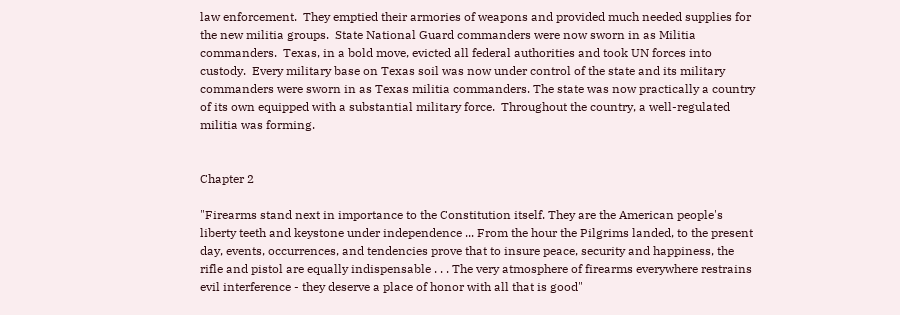law enforcement.  They emptied their armories of weapons and provided much needed supplies for the new militia groups.  State National Guard commanders were now sworn in as Militia commanders.  Texas, in a bold move, evicted all federal authorities and took UN forces into custody.  Every military base on Texas soil was now under control of the state and its military commanders were sworn in as Texas militia commanders. The state was now practically a country of its own equipped with a substantial military force.  Throughout the country, a well-regulated militia was forming.


Chapter 2

"Firearms stand next in importance to the Constitution itself. They are the American people's liberty teeth and keystone under independence ... From the hour the Pilgrims landed, to the present day, events, occurrences, and tendencies prove that to insure peace, security and happiness, the rifle and pistol are equally indispensable . . . The very atmosphere of firearms everywhere restrains evil interference - they deserve a place of honor with all that is good"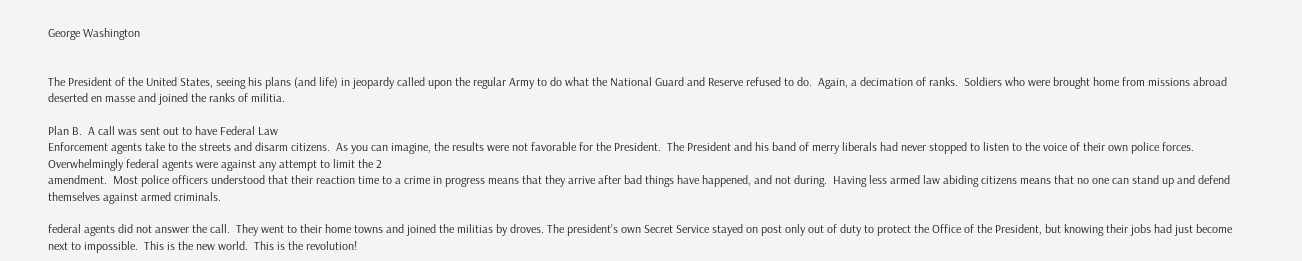George Washington


The President of the United States, seeing his plans (and life) in jeopardy called upon the regular Army to do what the National Guard and Reserve refused to do.  Again, a decimation of ranks.  Soldiers who were brought home from missions abroad deserted en masse and joined the ranks of militia.

Plan B.  A call was sent out to have Federal Law
Enforcement agents take to the streets and disarm citizens.  As you can imagine, the results were not favorable for the President.  The President and his band of merry liberals had never stopped to listen to the voice of their own police forces.  Overwhelmingly federal agents were against any attempt to limit the 2
amendment.  Most police officers understood that their reaction time to a crime in progress means that they arrive after bad things have happened, and not during.  Having less armed law abiding citizens means that no one can stand up and defend themselves against armed criminals.

federal agents did not answer the call.  They went to their home towns and joined the militias by droves. The president’s own Secret Service stayed on post only out of duty to protect the Office of the President, but knowing their jobs had just become next to impossible.  This is the new world.  This is the revolution!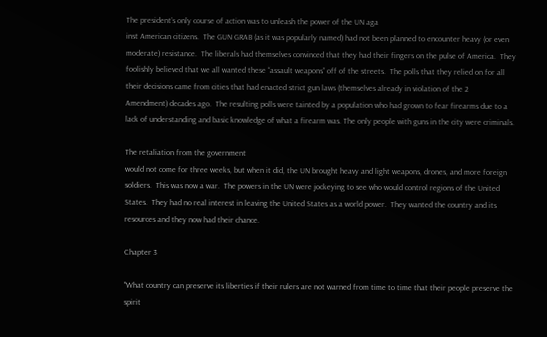The president’s only course of action was to unleash the power of the UN aga
inst American citizens.  The GUN GRAB (as it was popularly named) had not been planned to encounter heavy (or even moderate) resistance.  The liberals had themselves convinced that they had their fingers on the pulse of America.  They foolishly believed that we all wanted these “assault weapons” off of the streets.  The polls that they relied on for all their decisions came from cities that had enacted strict gun laws (themselves already in violation of the 2
Amendment) decades ago.  The resulting polls were tainted by a population who had grown to fear firearms due to a lack of understanding and basic knowledge of what a firearm was. The only people with guns in the city were criminals.

The retaliation from the government
would not come for three weeks, but when it did, the UN brought heavy and light weapons, drones, and more foreign soldiers.  This was now a war.  The powers in the UN were jockeying to see who would control regions of the United States.  They had no real interest in leaving the United States as a world power.  They wanted the country and its resources and they now had their chance.

Chapter 3

"What country can preserve its liberties if their rulers are not warned from time to time that their people preserve the spirit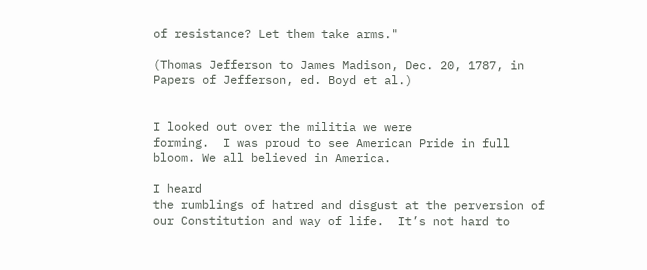of resistance? Let them take arms."

(Thomas Jefferson to James Madison, Dec. 20, 1787, in Papers of Jefferson, ed. Boyd et al.)


I looked out over the militia we were
forming.  I was proud to see American Pride in full bloom. We all believed in America.

I heard
the rumblings of hatred and disgust at the perversion of our Constitution and way of life.  It’s not hard to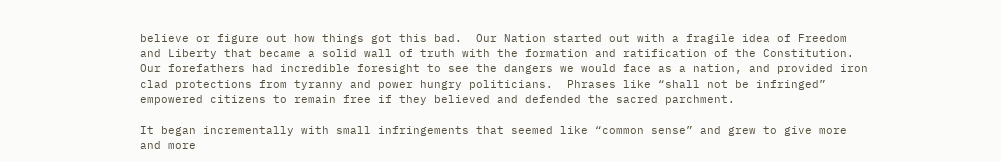believe or figure out how things got this bad.  Our Nation started out with a fragile idea of Freedom and Liberty that became a solid wall of truth with the formation and ratification of the Constitution.  Our forefathers had incredible foresight to see the dangers we would face as a nation, and provided iron clad protections from tyranny and power hungry politicians.  Phrases like “shall not be infringed” empowered citizens to remain free if they believed and defended the sacred parchment.

It began incrementally with small infringements that seemed like “common sense” and grew to give more and more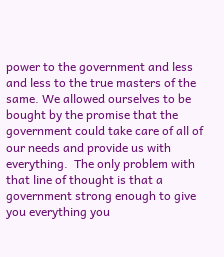power to the government and less and less to the true masters of the same. We allowed ourselves to be bought by the promise that the government could take care of all of our needs and provide us with everything.  The only problem with
that line of thought is that a government strong enough to give you everything you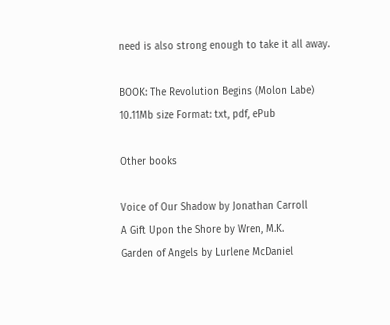need is also strong enough to take it all away.

BOOK: The Revolution Begins (Molon Labe)
10.11Mb size Format: txt, pdf, ePub

Other books

Voice of Our Shadow by Jonathan Carroll
A Gift Upon the Shore by Wren, M.K.
Garden of Angels by Lurlene McDaniel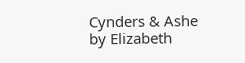Cynders & Ashe by Elizabeth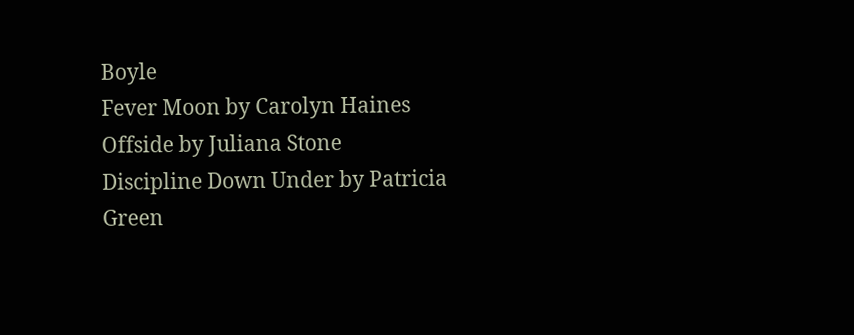Boyle
Fever Moon by Carolyn Haines
Offside by Juliana Stone
Discipline Down Under by Patricia Green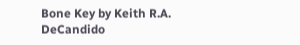Bone Key by Keith R.A. DeCandido